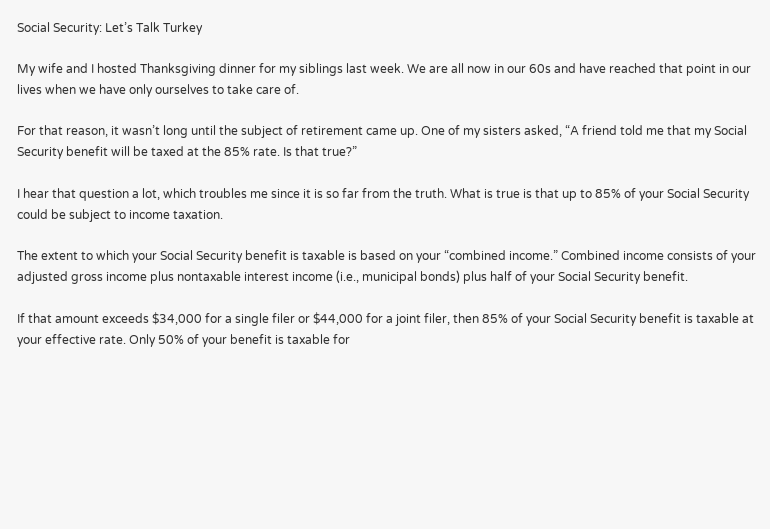Social Security: Let’s Talk Turkey

My wife and I hosted Thanksgiving dinner for my siblings last week. We are all now in our 60s and have reached that point in our lives when we have only ourselves to take care of.

For that reason, it wasn’t long until the subject of retirement came up. One of my sisters asked, “A friend told me that my Social Security benefit will be taxed at the 85% rate. Is that true?”

I hear that question a lot, which troubles me since it is so far from the truth. What is true is that up to 85% of your Social Security could be subject to income taxation.

The extent to which your Social Security benefit is taxable is based on your “combined income.” Combined income consists of your adjusted gross income plus nontaxable interest income (i.e., municipal bonds) plus half of your Social Security benefit.

If that amount exceeds $34,000 for a single filer or $44,000 for a joint filer, then 85% of your Social Security benefit is taxable at your effective rate. Only 50% of your benefit is taxable for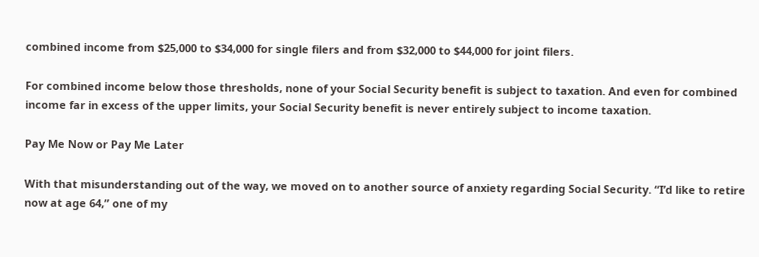combined income from $25,000 to $34,000 for single filers and from $32,000 to $44,000 for joint filers.

For combined income below those thresholds, none of your Social Security benefit is subject to taxation. And even for combined income far in excess of the upper limits, your Social Security benefit is never entirely subject to income taxation.

Pay Me Now or Pay Me Later

With that misunderstanding out of the way, we moved on to another source of anxiety regarding Social Security. “I’d like to retire now at age 64,” one of my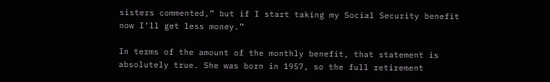sisters commented,” but if I start taking my Social Security benefit now I’ll get less money.”

In terms of the amount of the monthly benefit, that statement is absolutely true. She was born in 1957, so the full retirement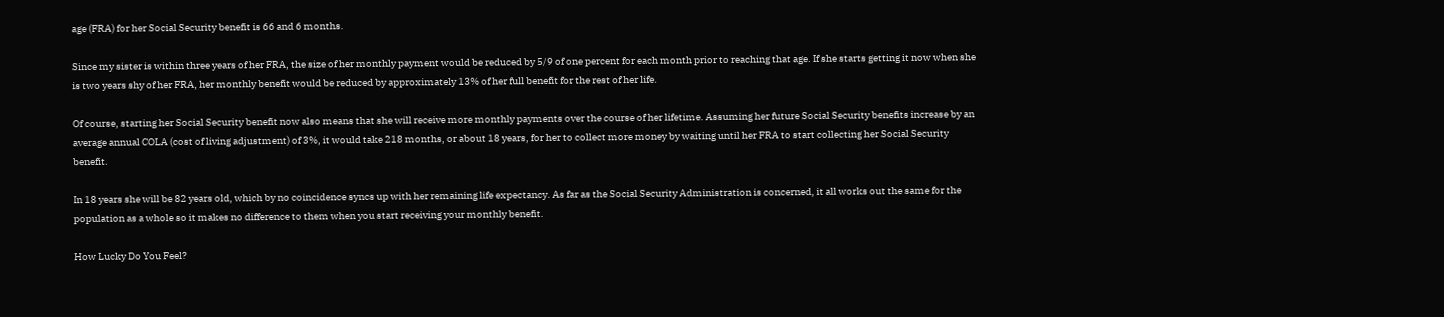age (FRA) for her Social Security benefit is 66 and 6 months.

Since my sister is within three years of her FRA, the size of her monthly payment would be reduced by 5/9 of one percent for each month prior to reaching that age. If she starts getting it now when she is two years shy of her FRA, her monthly benefit would be reduced by approximately 13% of her full benefit for the rest of her life.

Of course, starting her Social Security benefit now also means that she will receive more monthly payments over the course of her lifetime. Assuming her future Social Security benefits increase by an average annual COLA (cost of living adjustment) of 3%, it would take 218 months, or about 18 years, for her to collect more money by waiting until her FRA to start collecting her Social Security benefit.

In 18 years she will be 82 years old, which by no coincidence syncs up with her remaining life expectancy. As far as the Social Security Administration is concerned, it all works out the same for the population as a whole so it makes no difference to them when you start receiving your monthly benefit.

How Lucky Do You Feel?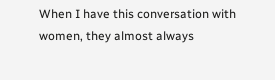When I have this conversation with women, they almost always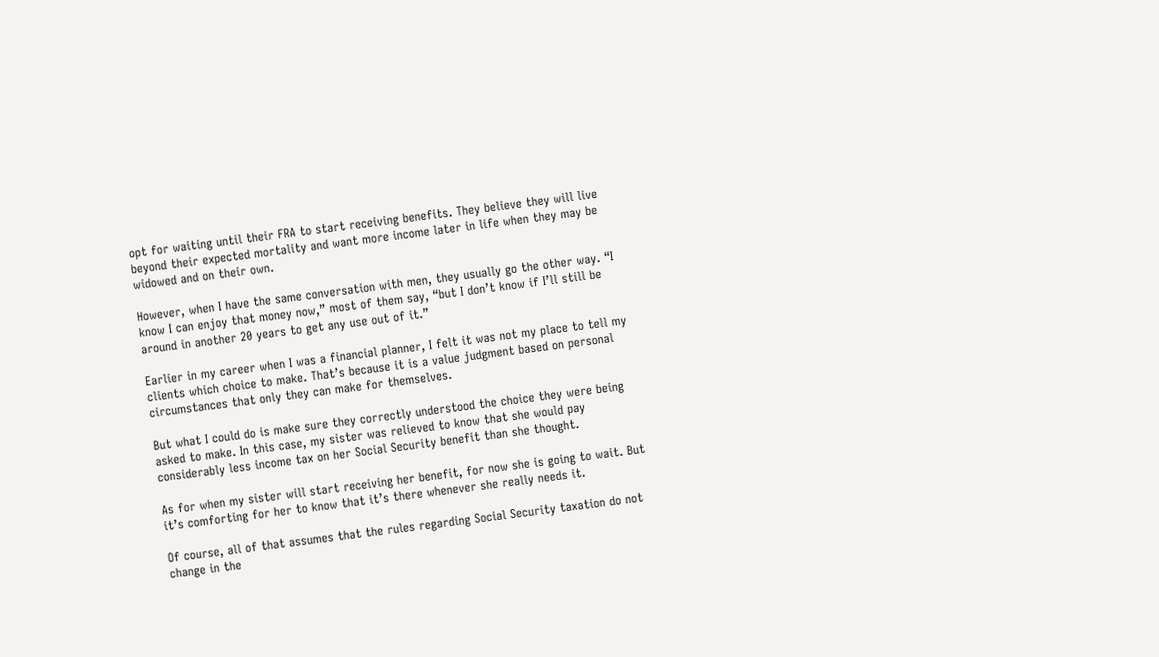opt for waiting until their FRA to start receiving benefits. They believe they will live beyond their expected mortality and want more income later in life when they may be widowed and on their own.

However, when I have the same conversation with men, they usually go the other way. “I know I can enjoy that money now,” most of them say, “but I don’t know if I’ll still be around in another 20 years to get any use out of it.”

Earlier in my career when I was a financial planner, I felt it was not my place to tell my clients which choice to make. That’s because it is a value judgment based on personal circumstances that only they can make for themselves.

But what I could do is make sure they correctly understood the choice they were being asked to make. In this case, my sister was relieved to know that she would pay considerably less income tax on her Social Security benefit than she thought.

As for when my sister will start receiving her benefit, for now she is going to wait. But it’s comforting for her to know that it’s there whenever she really needs it.

Of course, all of that assumes that the rules regarding Social Security taxation do not change in the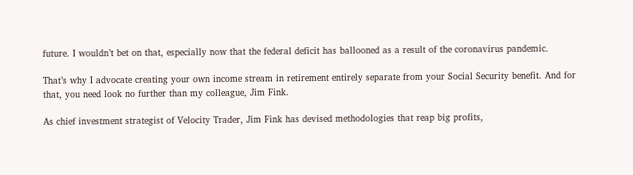future. I wouldn’t bet on that, especially now that the federal deficit has ballooned as a result of the coronavirus pandemic.

That’s why I advocate creating your own income stream in retirement entirely separate from your Social Security benefit. And for that, you need look no further than my colleague, Jim Fink.

As chief investment strategist of Velocity Trader, Jim Fink has devised methodologies that reap big profits,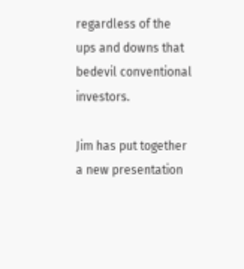regardless of the ups and downs that bedevil conventional investors.

Jim has put together a new presentation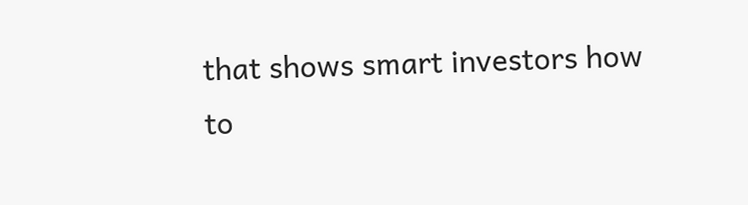that shows smart investors how to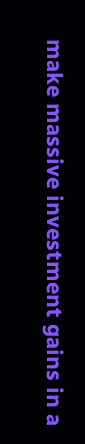make massive investment gains in a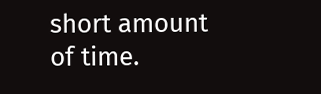short amount of time.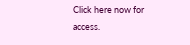Click here now for access.